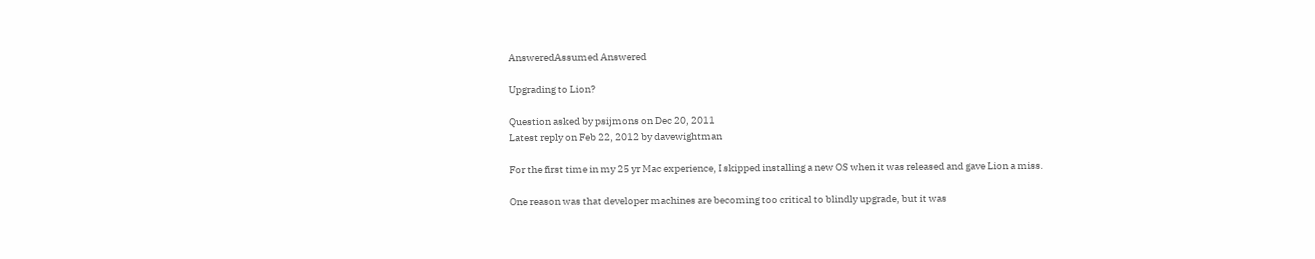AnsweredAssumed Answered

Upgrading to Lion?

Question asked by psijmons on Dec 20, 2011
Latest reply on Feb 22, 2012 by davewightman

For the first time in my 25 yr Mac experience, I skipped installing a new OS when it was released and gave Lion a miss.

One reason was that developer machines are becoming too critical to blindly upgrade, but it was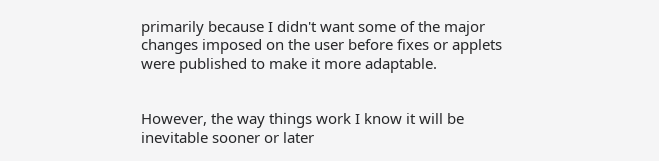primarily because I didn't want some of the major changes imposed on the user before fixes or applets were published to make it more adaptable.


However, the way things work I know it will be inevitable sooner or later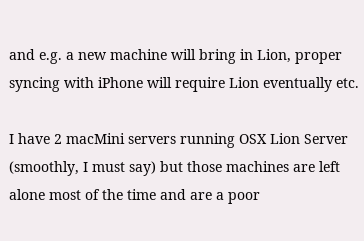and e.g. a new machine will bring in Lion, proper syncing with iPhone will require Lion eventually etc.

I have 2 macMini servers running OSX Lion Server (smoothly, I must say) but those machines are left alone most of the time and are a poor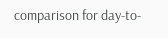comparison for day-to-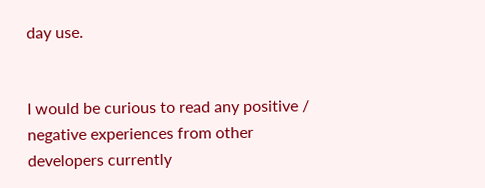day use.


I would be curious to read any positive / negative experiences from other developers currently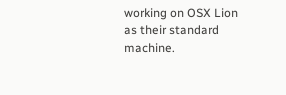working on OSX Lion as their standard machine.